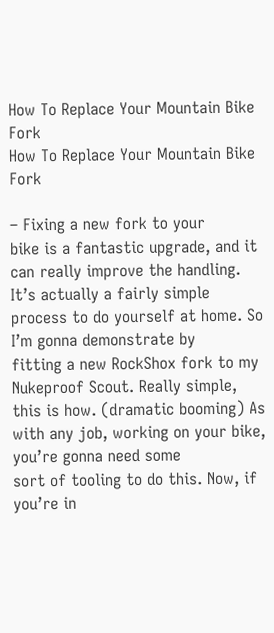How To Replace Your Mountain Bike Fork
How To Replace Your Mountain Bike Fork

– Fixing a new fork to your
bike is a fantastic upgrade, and it can really improve the handling. It’s actually a fairly simple process to do yourself at home. So I’m gonna demonstrate by
fitting a new RockShox fork to my Nukeproof Scout. Really simple, this is how. (dramatic booming) As with any job, working on your bike, you’re gonna need some
sort of tooling to do this. Now, if you’re in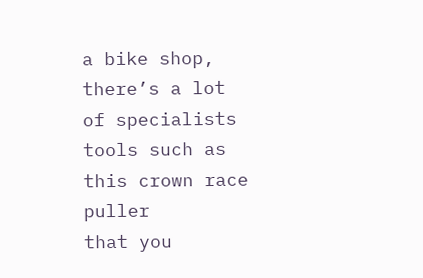a bike shop, there’s a lot of specialists tools such as this crown race puller
that you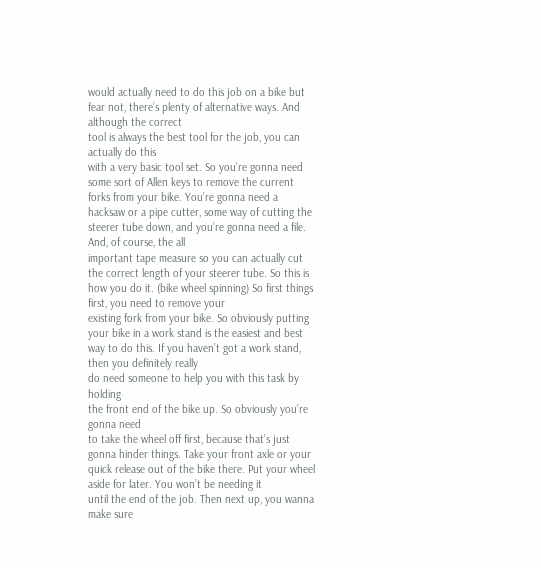would actually need to do this job on a bike but fear not, there’s plenty of alternative ways. And although the correct
tool is always the best tool for the job, you can actually do this
with a very basic tool set. So you’re gonna need
some sort of Allen keys to remove the current
forks from your bike. You’re gonna need a
hacksaw or a pipe cutter, some way of cutting the steerer tube down, and you’re gonna need a file. And, of course, the all
important tape measure so you can actually cut the correct length of your steerer tube. So this is how you do it. (bike wheel spinning) So first things first, you need to remove your
existing fork from your bike. So obviously putting
your bike in a work stand is the easiest and best way to do this. If you haven’t got a work stand, then you definitely really
do need someone to help you with this task by holding
the front end of the bike up. So obviously you’re gonna need
to take the wheel off first, because that’s just gonna hinder things. Take your front axle or your quick release out of the bike there. Put your wheel aside for later. You won’t be needing it
until the end of the job. Then next up, you wanna make sure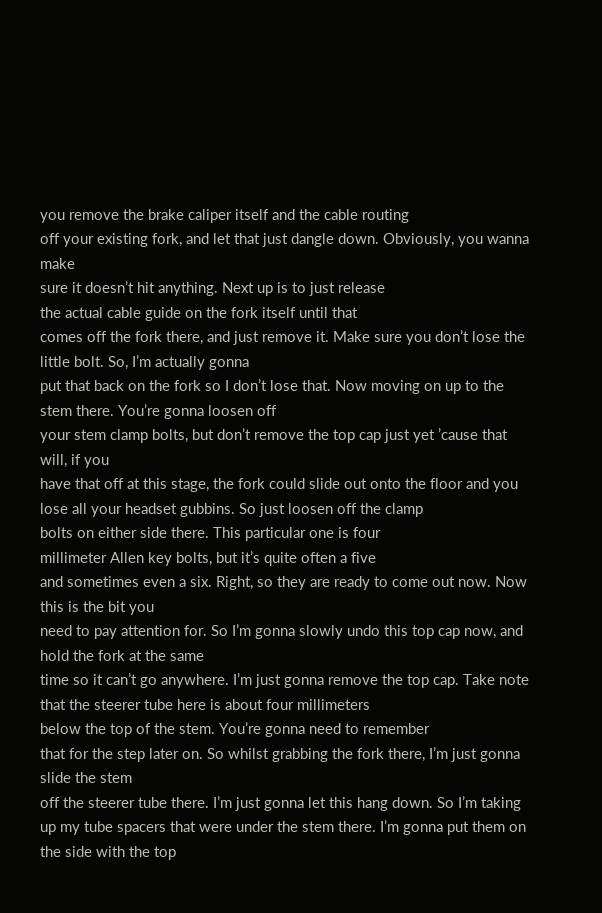you remove the brake caliper itself and the cable routing
off your existing fork, and let that just dangle down. Obviously, you wanna make
sure it doesn’t hit anything. Next up is to just release
the actual cable guide on the fork itself until that
comes off the fork there, and just remove it. Make sure you don’t lose the little bolt. So, I’m actually gonna
put that back on the fork so I don’t lose that. Now moving on up to the stem there. You’re gonna loosen off
your stem clamp bolts, but don’t remove the top cap just yet ’cause that will, if you
have that off at this stage, the fork could slide out onto the floor and you lose all your headset gubbins. So just loosen off the clamp
bolts on either side there. This particular one is four
millimeter Allen key bolts, but it’s quite often a five
and sometimes even a six. Right, so they are ready to come out now. Now this is the bit you
need to pay attention for. So I’m gonna slowly undo this top cap now, and hold the fork at the same
time so it can’t go anywhere. I’m just gonna remove the top cap. Take note that the steerer tube here is about four millimeters
below the top of the stem. You’re gonna need to remember
that for the step later on. So whilst grabbing the fork there, I’m just gonna slide the stem
off the steerer tube there. I’m just gonna let this hang down. So I’m taking up my tube spacers that were under the stem there. I’m gonna put them on the side with the top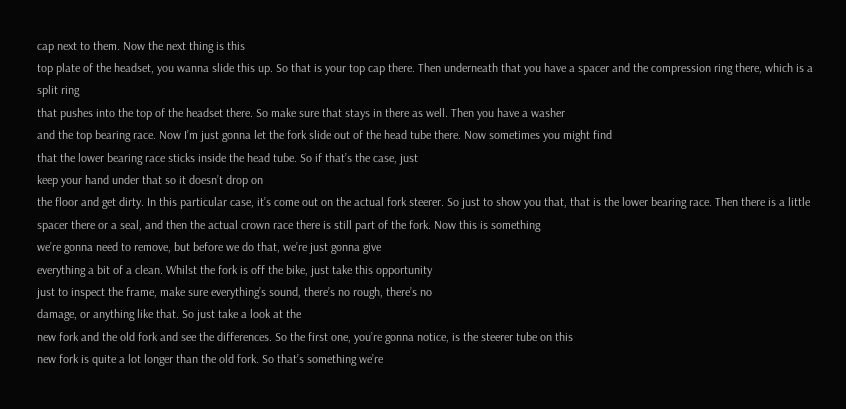cap next to them. Now the next thing is this
top plate of the headset, you wanna slide this up. So that is your top cap there. Then underneath that you have a spacer and the compression ring there, which is a split ring
that pushes into the top of the headset there. So make sure that stays in there as well. Then you have a washer
and the top bearing race. Now I’m just gonna let the fork slide out of the head tube there. Now sometimes you might find
that the lower bearing race sticks inside the head tube. So if that’s the case, just
keep your hand under that so it doesn’t drop on
the floor and get dirty. In this particular case, it’s come out on the actual fork steerer. So just to show you that, that is the lower bearing race. Then there is a little
spacer there or a seal, and then the actual crown race there is still part of the fork. Now this is something
we’re gonna need to remove, but before we do that, we’re just gonna give
everything a bit of a clean. Whilst the fork is off the bike, just take this opportunity
just to inspect the frame, make sure everything’s sound, there’s no rough, there’s no
damage, or anything like that. So just take a look at the
new fork and the old fork and see the differences. So the first one, you’re gonna notice, is the steerer tube on this
new fork is quite a lot longer than the old fork. So that’s something we’re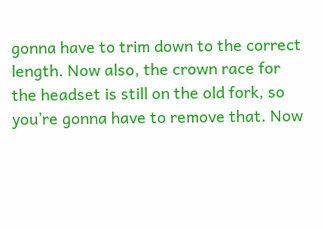gonna have to trim down to the correct length. Now also, the crown race for the headset is still on the old fork, so you’re gonna have to remove that. Now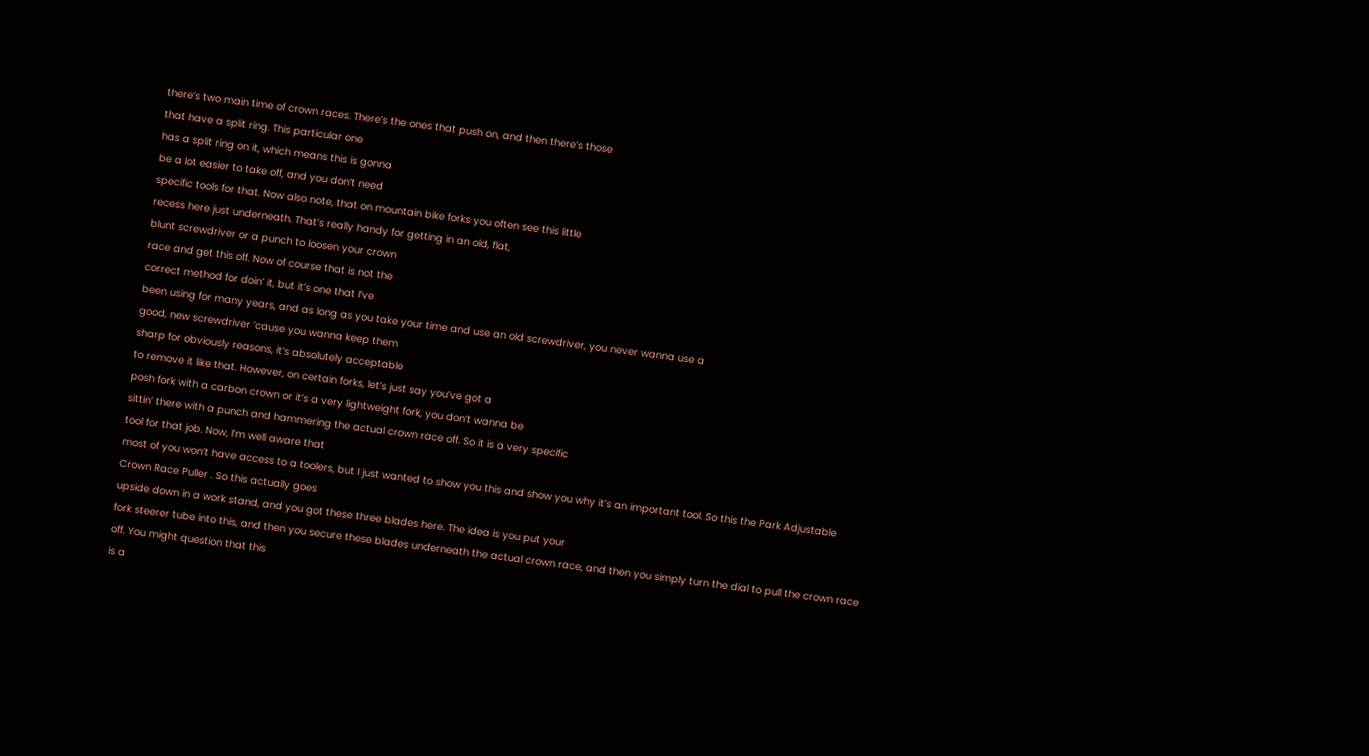there’s two main time of crown races. There’s the ones that push on, and then there’s those
that have a split ring. This particular one
has a split ring on it, which means this is gonna
be a lot easier to take off, and you don’t need
specific tools for that. Now also note, that on mountain bike forks you often see this little
recess here just underneath. That’s really handy for getting in an old, flat,
blunt screwdriver or a punch to loosen your crown
race and get this off. Now of course that is not the
correct method for doin’ it, but it’s one that I’ve
been using for many years, and as long as you take your time and use an old screwdriver, you never wanna use a
good, new screwdriver ’cause you wanna keep them
sharp for obviously reasons, it’s absolutely acceptable
to remove it like that. However, on certain forks, let’s just say you’ve got a
posh fork with a carbon crown or it’s a very lightweight fork, you don’t wanna be
sittin’ there with a punch and hammering the actual crown race off. So it is a very specific
tool for that job. Now, I’m well aware that
most of you won’t have access to a toolers, but I just wanted to show you this and show you why it’s an important tool. So this the Park Adjustable
Crown Race Puller . So this actually goes
upside down in a work stand, and you got these three blades here. The idea is you put your
fork steerer tube into this, and then you secure these blades underneath the actual crown race, and then you simply turn the dial to pull the crown race off. You might question that this
is a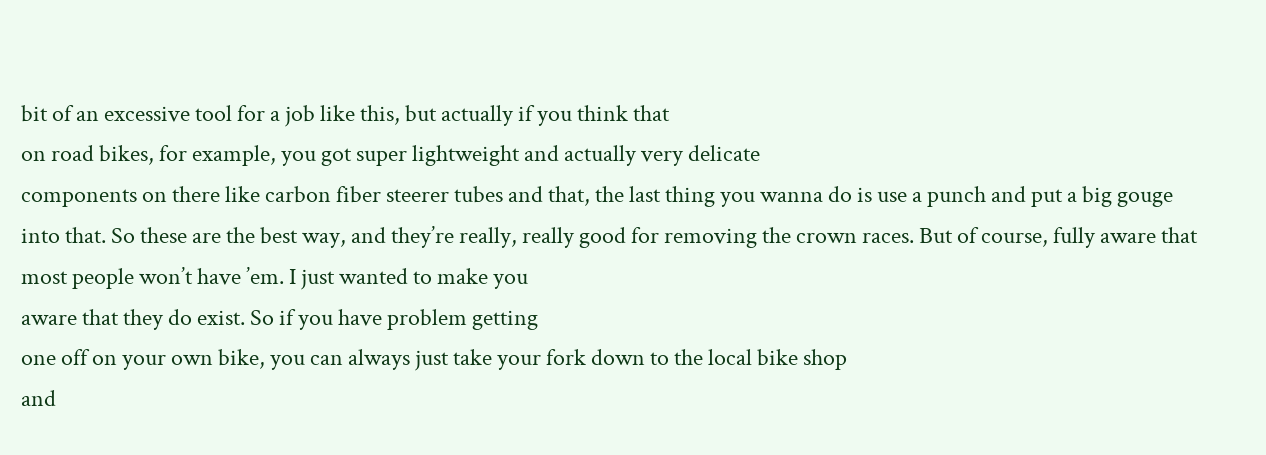bit of an excessive tool for a job like this, but actually if you think that
on road bikes, for example, you got super lightweight and actually very delicate
components on there like carbon fiber steerer tubes and that, the last thing you wanna do is use a punch and put a big gouge into that. So these are the best way, and they’re really, really good for removing the crown races. But of course, fully aware that
most people won’t have ’em. I just wanted to make you
aware that they do exist. So if you have problem getting
one off on your own bike, you can always just take your fork down to the local bike shop
and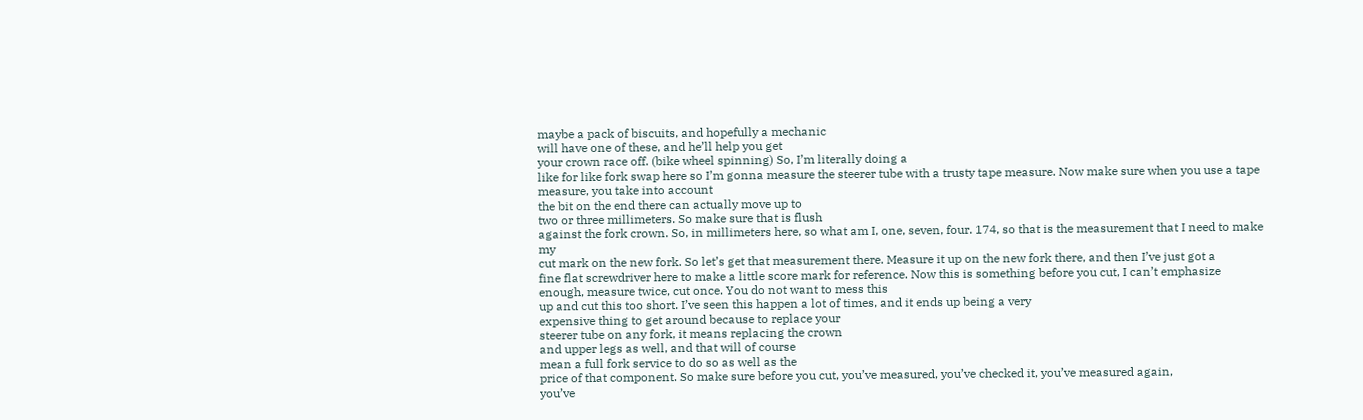maybe a pack of biscuits, and hopefully a mechanic
will have one of these, and he’ll help you get
your crown race off. (bike wheel spinning) So, I’m literally doing a
like for like fork swap here so I’m gonna measure the steerer tube with a trusty tape measure. Now make sure when you use a tape measure, you take into account
the bit on the end there can actually move up to
two or three millimeters. So make sure that is flush
against the fork crown. So, in millimeters here, so what am I, one, seven, four. 174, so that is the measurement that I need to make my
cut mark on the new fork. So let’s get that measurement there. Measure it up on the new fork there, and then I’ve just got a
fine flat screwdriver here to make a little score mark for reference. Now this is something before you cut, I can’t emphasize enough, measure twice, cut once. You do not want to mess this
up and cut this too short. I’ve seen this happen a lot of times, and it ends up being a very
expensive thing to get around because to replace your
steerer tube on any fork, it means replacing the crown
and upper legs as well, and that will of course
mean a full fork service to do so as well as the
price of that component. So make sure before you cut, you’ve measured, you’ve checked it, you’ve measured again,
you’ve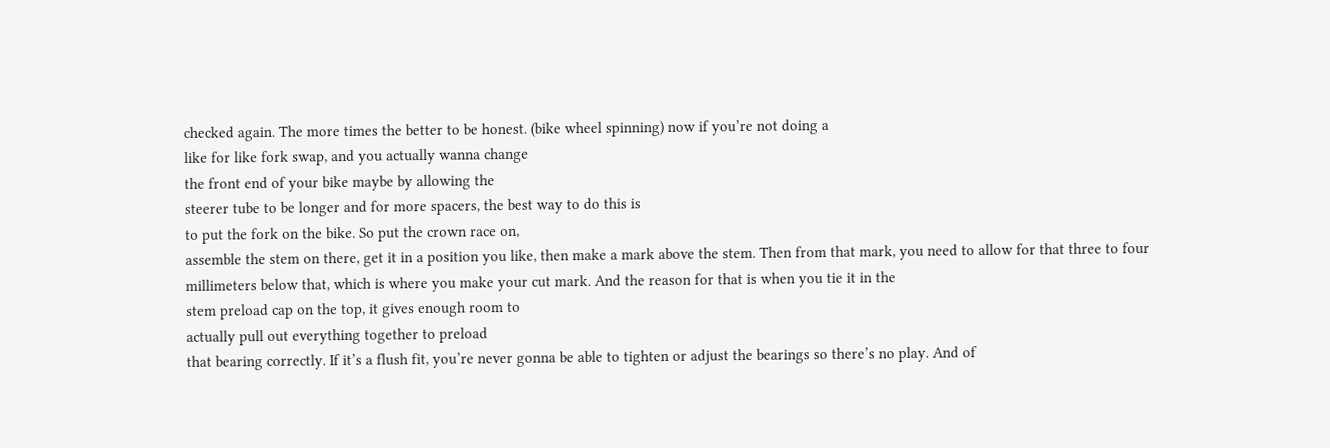checked again. The more times the better to be honest. (bike wheel spinning) now if you’re not doing a
like for like fork swap, and you actually wanna change
the front end of your bike maybe by allowing the
steerer tube to be longer and for more spacers, the best way to do this is
to put the fork on the bike. So put the crown race on,
assemble the stem on there, get it in a position you like, then make a mark above the stem. Then from that mark, you need to allow for that three to four
millimeters below that, which is where you make your cut mark. And the reason for that is when you tie it in the
stem preload cap on the top, it gives enough room to
actually pull out everything together to preload
that bearing correctly. If it’s a flush fit, you’re never gonna be able to tighten or adjust the bearings so there’s no play. And of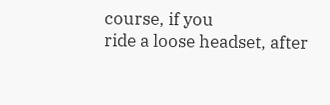course, if you
ride a loose headset, after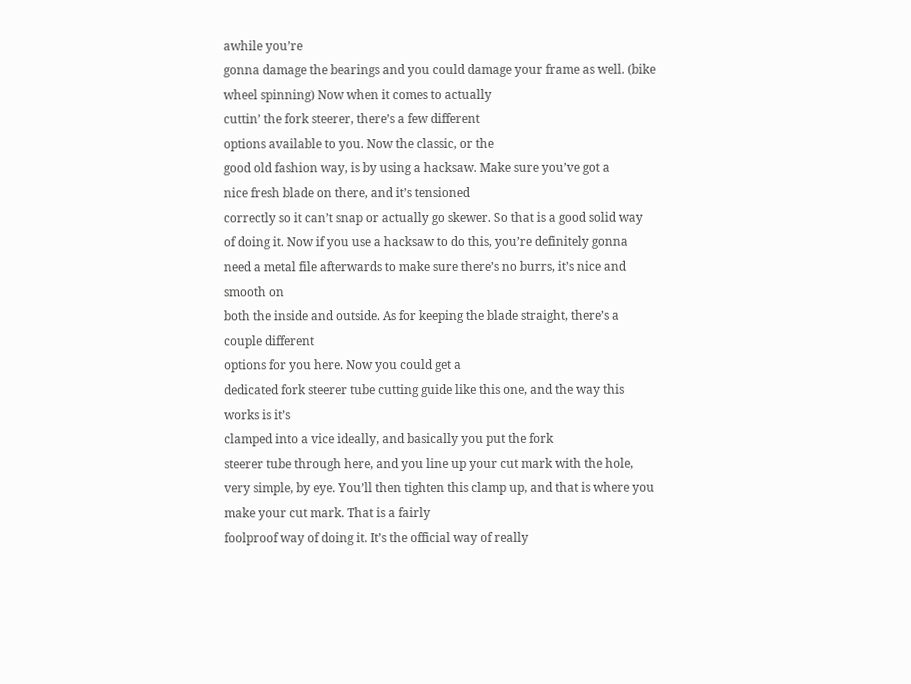awhile you’re
gonna damage the bearings and you could damage your frame as well. (bike wheel spinning) Now when it comes to actually
cuttin’ the fork steerer, there’s a few different
options available to you. Now the classic, or the
good old fashion way, is by using a hacksaw. Make sure you’ve got a
nice fresh blade on there, and it’s tensioned
correctly so it can’t snap or actually go skewer. So that is a good solid way of doing it. Now if you use a hacksaw to do this, you’re definitely gonna
need a metal file afterwards to make sure there’s no burrs, it’s nice and smooth on
both the inside and outside. As for keeping the blade straight, there’s a couple different
options for you here. Now you could get a
dedicated fork steerer tube cutting guide like this one, and the way this works is it’s
clamped into a vice ideally, and basically you put the fork
steerer tube through here, and you line up your cut mark with the hole, very simple, by eye. You’ll then tighten this clamp up, and that is where you make your cut mark. That is a fairly
foolproof way of doing it. It’s the official way of really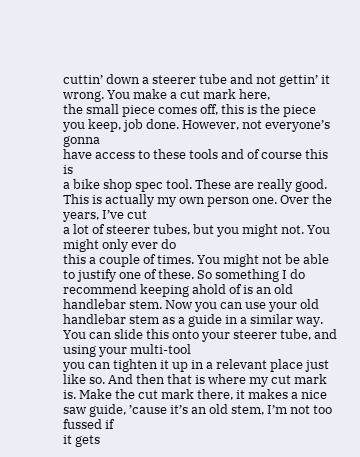cuttin’ down a steerer tube and not gettin’ it wrong. You make a cut mark here,
the small piece comes off, this is the piece you keep, job done. However, not everyone’s gonna
have access to these tools and of course this is
a bike shop spec tool. These are really good. This is actually my own person one. Over the years, I’ve cut
a lot of steerer tubes, but you might not. You might only ever do
this a couple of times. You might not be able
to justify one of these. So something I do
recommend keeping ahold of is an old handlebar stem. Now you can use your old handlebar stem as a guide in a similar way. You can slide this onto your steerer tube, and using your multi-tool
you can tighten it up in a relevant place just like so. And then that is where my cut mark is. Make the cut mark there, it makes a nice saw guide, ’cause it’s an old stem, I’m not too fussed if
it gets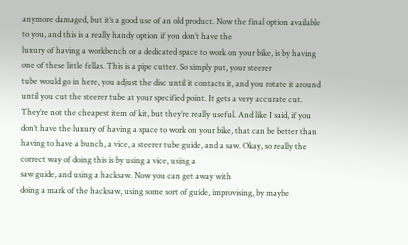anymore damaged, but it’s a good use of an old product. Now the final option available to you, and this is a really handy option if you don’t have the
luxury of having a workbench or a dedicated space to work on your bike, is by having one of these little fellas. This is a pipe cutter. So simply put, your steerer
tube would go in here, you adjust the disc until it contacts it, and you rotate it around
until you cut the steerer tube at your specified point. It gets a very accurate cut. They’re not the cheapest item of kit, but they’re really useful. And like I said, if you
don’t have the luxury of having a space to work on your bike, that can be better than having to have a bunch, a vice, a steerer tube guide, and a saw. Okay, so really the
correct way of doing this is by using a vice, using a
saw guide, and using a hacksaw. Now you can get away with
doing a mark of the hacksaw, using some sort of guide, improvising, by maybe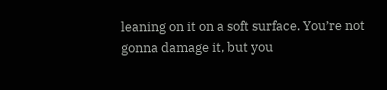leaning on it on a soft surface. You’re not gonna damage it, but you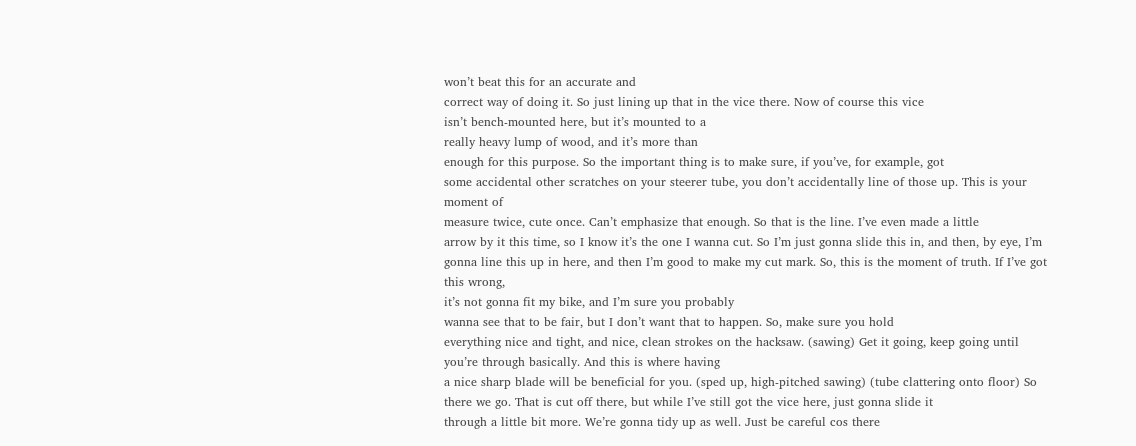won’t beat this for an accurate and
correct way of doing it. So just lining up that in the vice there. Now of course this vice
isn’t bench-mounted here, but it’s mounted to a
really heavy lump of wood, and it’s more than
enough for this purpose. So the important thing is to make sure, if you’ve, for example, got
some accidental other scratches on your steerer tube, you don’t accidentally line of those up. This is your moment of
measure twice, cute once. Can’t emphasize that enough. So that is the line. I’ve even made a little
arrow by it this time, so I know it’s the one I wanna cut. So I’m just gonna slide this in, and then, by eye, I’m
gonna line this up in here, and then I’m good to make my cut mark. So, this is the moment of truth. If I’ve got this wrong,
it’s not gonna fit my bike, and I’m sure you probably
wanna see that to be fair, but I don’t want that to happen. So, make sure you hold
everything nice and tight, and nice, clean strokes on the hacksaw. (sawing) Get it going, keep going until
you’re through basically. And this is where having
a nice sharp blade will be beneficial for you. (sped up, high-pitched sawing) (tube clattering onto floor) So there we go. That is cut off there, but while I’ve still got the vice here, just gonna slide it
through a little bit more. We’re gonna tidy up as well. Just be careful cos there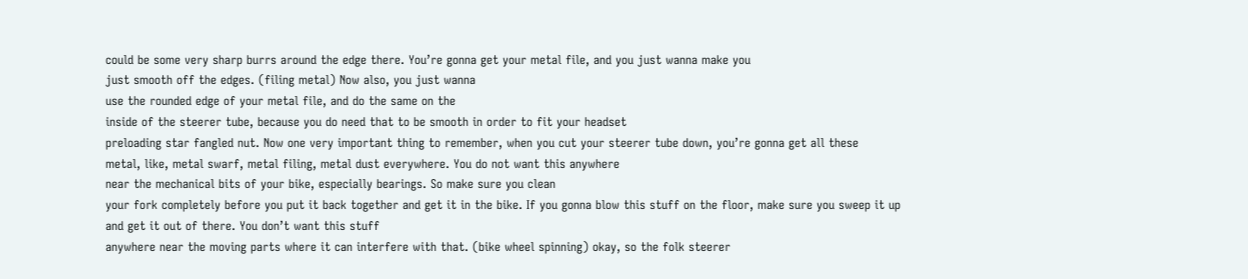could be some very sharp burrs around the edge there. You’re gonna get your metal file, and you just wanna make you
just smooth off the edges. (filing metal) Now also, you just wanna
use the rounded edge of your metal file, and do the same on the
inside of the steerer tube, because you do need that to be smooth in order to fit your headset
preloading star fangled nut. Now one very important thing to remember, when you cut your steerer tube down, you’re gonna get all these
metal, like, metal swarf, metal filing, metal dust everywhere. You do not want this anywhere
near the mechanical bits of your bike, especially bearings. So make sure you clean
your fork completely before you put it back together and get it in the bike. If you gonna blow this stuff on the floor, make sure you sweep it up
and get it out of there. You don’t want this stuff
anywhere near the moving parts where it can interfere with that. (bike wheel spinning) okay, so the folk steerer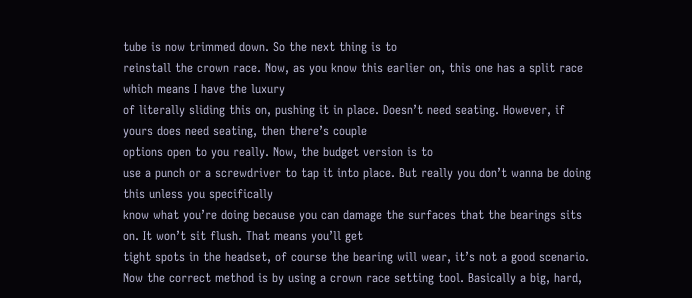tube is now trimmed down. So the next thing is to
reinstall the crown race. Now, as you know this earlier on, this one has a split race which means I have the luxury
of literally sliding this on, pushing it in place. Doesn’t need seating. However, if yours does need seating, then there’s couple
options open to you really. Now, the budget version is to
use a punch or a screwdriver to tap it into place. But really you don’t wanna be doing this unless you specifically
know what you’re doing because you can damage the surfaces that the bearings sits on. It won’t sit flush. That means you’ll get
tight spots in the headset, of course the bearing will wear, it’s not a good scenario. Now the correct method is by using a crown race setting tool. Basically a big, hard,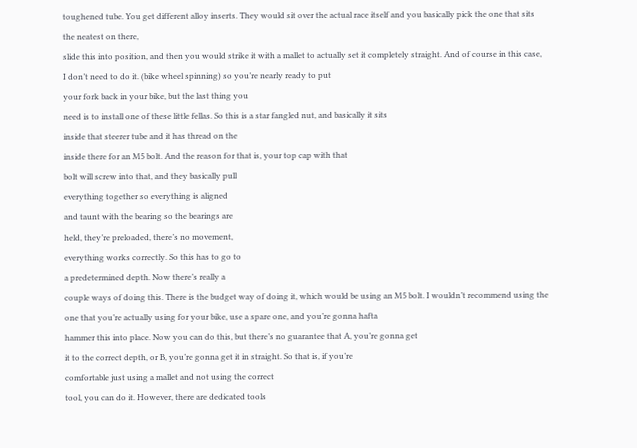toughened tube. You get different alloy inserts. They would sit over the actual race itself and you basically pick the one that sits the neatest on there,
slide this into position, and then you would strike it with a mallet to actually set it completely straight. And of course in this case,
I don’t need to do it. (bike wheel spinning) so you’re nearly ready to put
your fork back in your bike, but the last thing you
need is to install one of these little fellas. So this is a star fangled nut, and basically it sits
inside that steerer tube and it has thread on the
inside there for an M5 bolt. And the reason for that is, your top cap with that
bolt will screw into that, and they basically pull
everything together so everything is aligned
and taunt with the bearing so the bearings are
held, they’re preloaded, there’s no movement,
everything works correctly. So this has to go to
a predetermined depth. Now there’s really a
couple ways of doing this. There is the budget way of doing it, which would be using an M5 bolt. I wouldn’t recommend using the one that you’re actually using for your bike, use a spare one, and you’re gonna hafta
hammer this into place. Now you can do this, but there’s no guarantee that A, you’re gonna get
it to the correct depth, or B, you’re gonna get it in straight. So that is, if you’re
comfortable just using a mallet and not using the correct
tool, you can do it. However, there are dedicated tools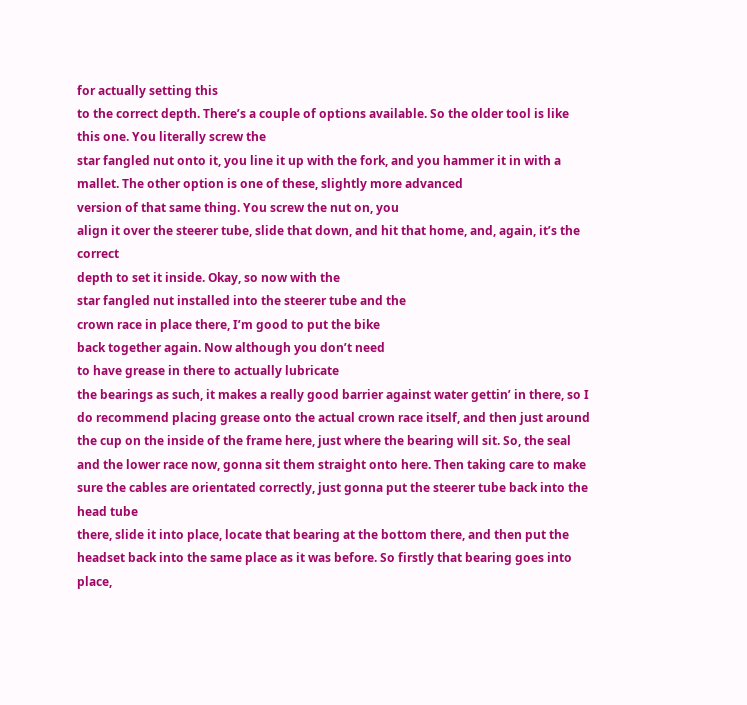for actually setting this
to the correct depth. There’s a couple of options available. So the older tool is like this one. You literally screw the
star fangled nut onto it, you line it up with the fork, and you hammer it in with a mallet. The other option is one of these, slightly more advanced
version of that same thing. You screw the nut on, you
align it over the steerer tube, slide that down, and hit that home, and, again, it’s the correct
depth to set it inside. Okay, so now with the
star fangled nut installed into the steerer tube and the
crown race in place there, I’m good to put the bike
back together again. Now although you don’t need
to have grease in there to actually lubricate
the bearings as such, it makes a really good barrier against water gettin’ in there, so I do recommend placing grease onto the actual crown race itself, and then just around the cup on the inside of the frame here, just where the bearing will sit. So, the seal and the lower race now, gonna sit them straight onto here. Then taking care to make sure the cables are orientated correctly, just gonna put the steerer tube back into the head tube
there, slide it into place, locate that bearing at the bottom there, and then put the headset back into the same place as it was before. So firstly that bearing goes into place,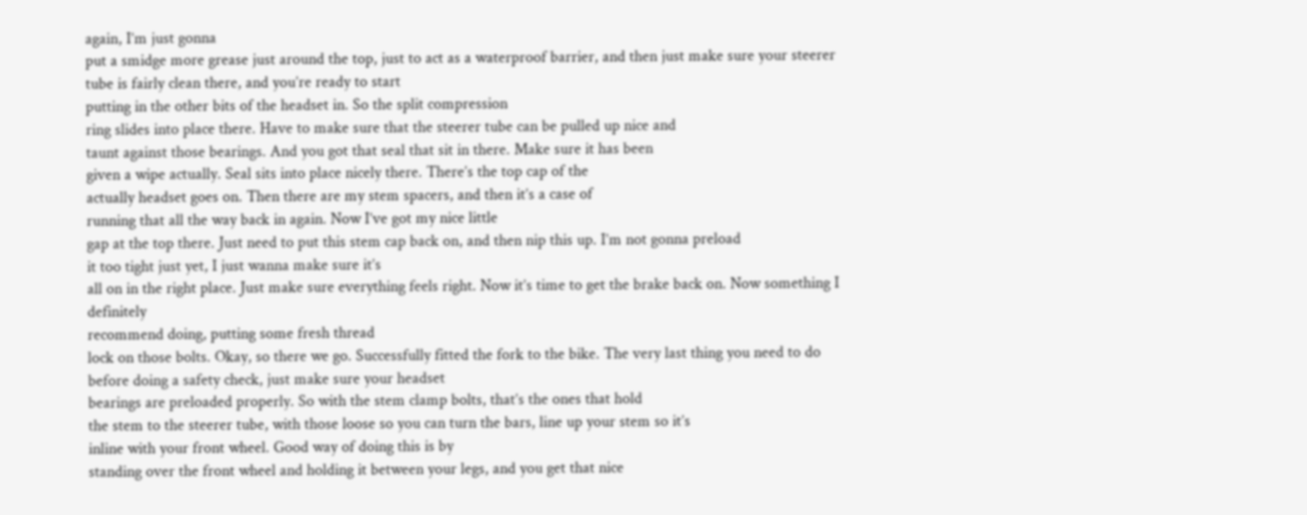again, I’m just gonna
put a smidge more grease just around the top, just to act as a waterproof barrier, and then just make sure your steerer tube is fairly clean there, and you’re ready to start
putting in the other bits of the headset in. So the split compression
ring slides into place there. Have to make sure that the steerer tube can be pulled up nice and
taunt against those bearings. And you got that seal that sit in there. Make sure it has been
given a wipe actually. Seal sits into place nicely there. There’s the top cap of the
actually headset goes on. Then there are my stem spacers, and then it’s a case of
running that all the way back in again. Now I’ve got my nice little
gap at the top there. Just need to put this stem cap back on, and then nip this up. I’m not gonna preload
it too tight just yet, I just wanna make sure it’s
all on in the right place. Just make sure everything feels right. Now it’s time to get the brake back on. Now something I definitely
recommend doing, putting some fresh thread
lock on those bolts. Okay, so there we go. Successfully fitted the fork to the bike. The very last thing you need to do before doing a safety check, just make sure your headset
bearings are preloaded properly. So with the stem clamp bolts, that’s the ones that hold
the stem to the steerer tube, with those loose so you can turn the bars, line up your stem so it’s
inline with your front wheel. Good way of doing this is by
standing over the front wheel and holding it between your legs, and you get that nice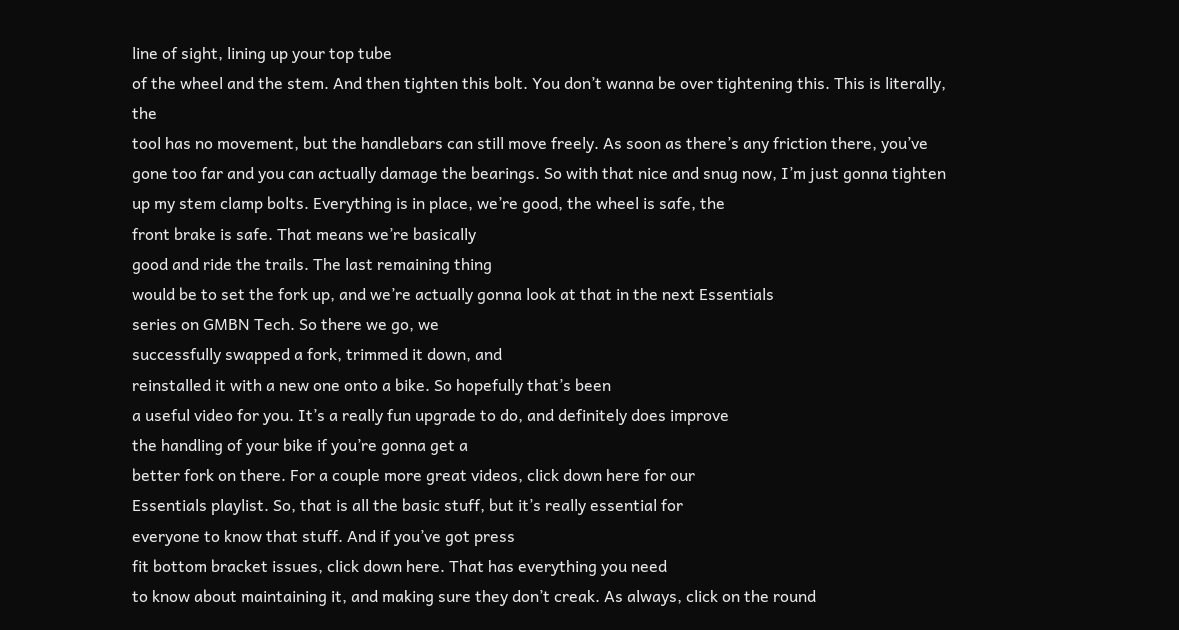line of sight, lining up your top tube
of the wheel and the stem. And then tighten this bolt. You don’t wanna be over tightening this. This is literally, the
tool has no movement, but the handlebars can still move freely. As soon as there’s any friction there, you’ve gone too far and you can actually damage the bearings. So with that nice and snug now, I’m just gonna tighten
up my stem clamp bolts. Everything is in place, we’re good, the wheel is safe, the
front brake is safe. That means we’re basically
good and ride the trails. The last remaining thing
would be to set the fork up, and we’re actually gonna look at that in the next Essentials
series on GMBN Tech. So there we go, we
successfully swapped a fork, trimmed it down, and
reinstalled it with a new one onto a bike. So hopefully that’s been
a useful video for you. It’s a really fun upgrade to do, and definitely does improve
the handling of your bike if you’re gonna get a
better fork on there. For a couple more great videos, click down here for our
Essentials playlist. So, that is all the basic stuff, but it’s really essential for
everyone to know that stuff. And if you’ve got press
fit bottom bracket issues, click down here. That has everything you need
to know about maintaining it, and making sure they don’t creak. As always, click on the round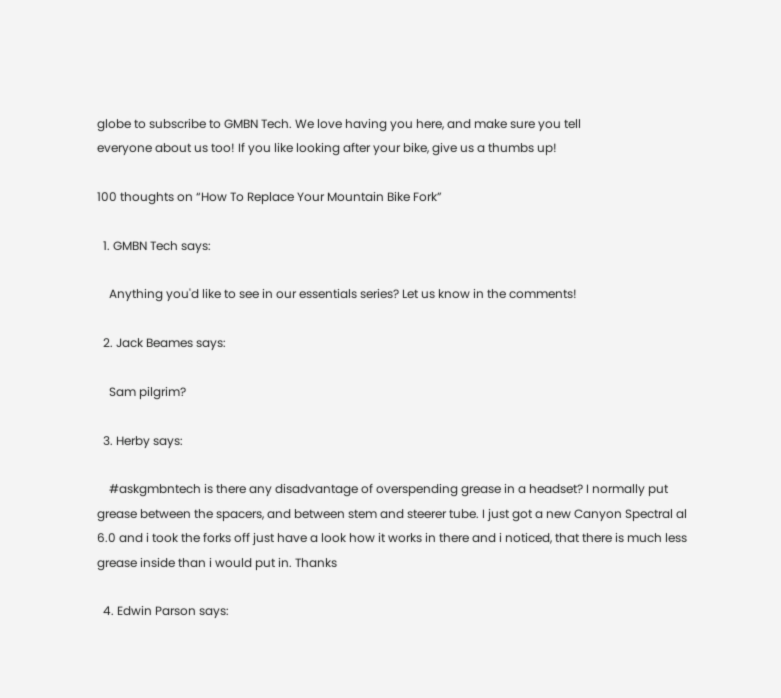globe to subscribe to GMBN Tech. We love having you here, and make sure you tell
everyone about us too! If you like looking after your bike, give us a thumbs up!

100 thoughts on “How To Replace Your Mountain Bike Fork”

  1. GMBN Tech says:

    Anything you'd like to see in our essentials series? Let us know in the comments!

  2. Jack Beames says:

    Sam pilgrim?

  3. Herby says:

    #askgmbntech is there any disadvantage of overspending grease in a headset? I normally put grease between the spacers, and between stem and steerer tube. I just got a new Canyon Spectral al 6.0 and i took the forks off just have a look how it works in there and i noticed, that there is much less grease inside than i would put in. Thanks

  4. Edwin Parson says: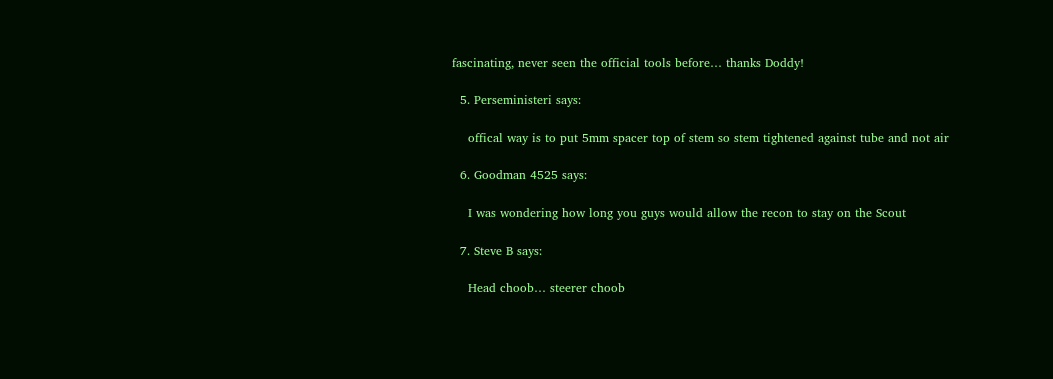fascinating, never seen the official tools before… thanks Doddy!

  5. Perseministeri says:

    offical way is to put 5mm spacer top of stem so stem tightened against tube and not air

  6. Goodman 4525 says:

    I was wondering how long you guys would allow the recon to stay on the Scout

  7. Steve B says:

    Head choob… steerer choob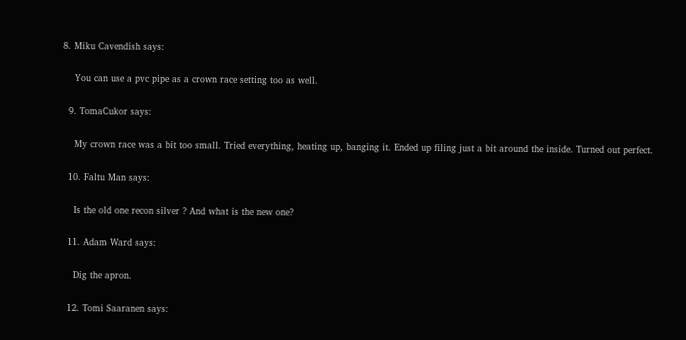8. Miku Cavendish says:

    You can use a pvc pipe as a crown race setting too as well.

  9. TomaCukor says:

    My crown race was a bit too small. Tried everything, heating up, banging it. Ended up filing just a bit around the inside. Turned out perfect.

  10. Faltu Man says:

    Is the old one recon silver ? And what is the new one?

  11. Adam Ward says:

    Dig the apron.

  12. Tomi Saaranen says: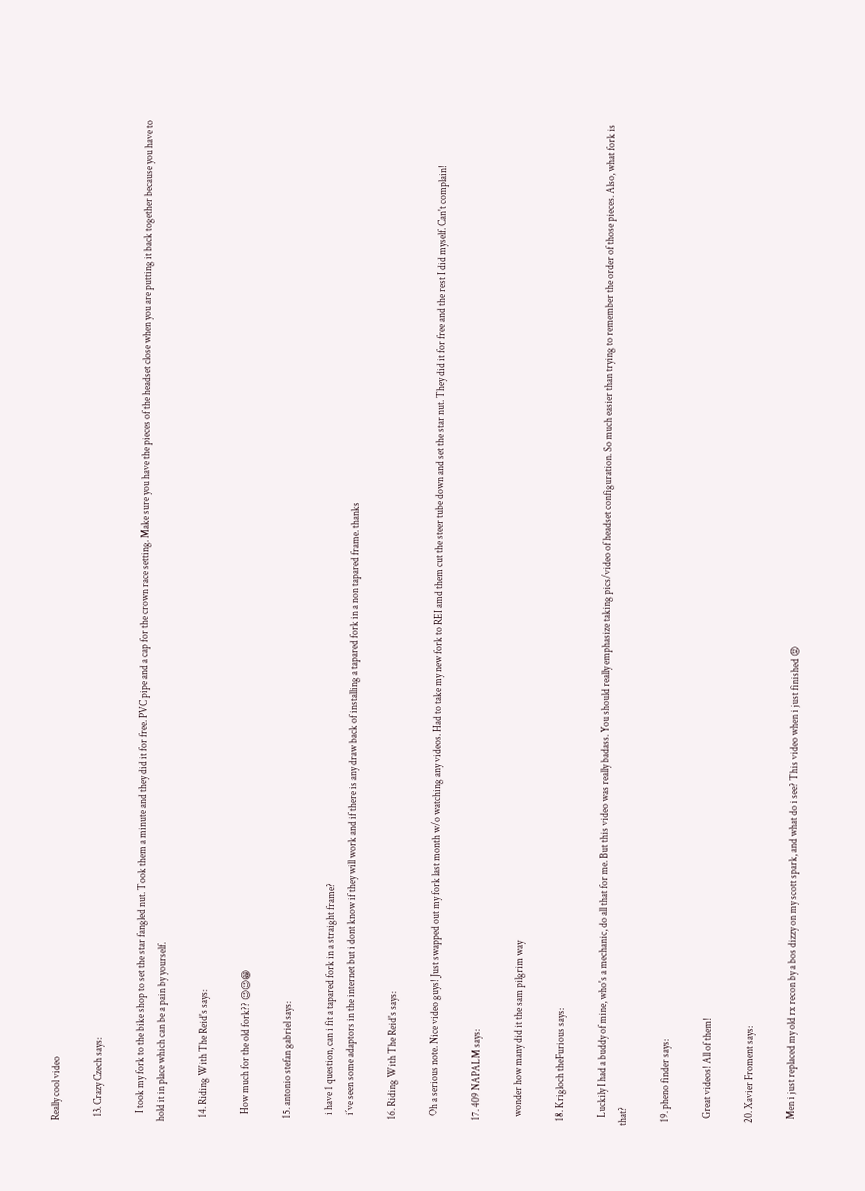Really cool video

  13. Crazy Czech says:

    I took my fork to the bike shop to set the star fangled nut. Took them a minute and they did it for free. PVC pipe and a cap for the crown race setting. Make sure you have the pieces of the headset close when you are putting it back together because you have to hold it in place which can be a pain by yourself.

  14. Riding With The Reid's says:

    How much for the old fork?? 😉😉😁

  15. antonio stefan gabriel says:

    i have 1 question, can i fit a tapared fork in a straight frame?
    i´ve seen some adaptors in the internet but i dont know if they will work and if there is any draw back of installing a tapared fork in a non tapared frame. thanks

  16. Riding With The Reid's says:

    Oh a serious note. Nice video guys! Just swapped out my fork last month w/o watching any videos. Had to take my new fork to REI amd them cut the steer tube down and set the star nut. They did it for free and the rest I did myself. Can't complain!

  17. 409 NAPALM says:

    wonder how many did it the sam pilgrim way

  18. Krigloch theFurious says:

    Luckily I had a buddy of mine, who's a mechanic, do all that for me. But this video was really badass. You should really emphasize taking pics/video of headset configuration. So much easier than trying to remember the order of those pieces. Also, what fork is that?

  19. pheno finder says:

    Great videos! All of them!

  20. Xavier Froment says:

    Men i just replaced my old rx recon by a bos dizzy on my scott spark, and what do i see? This video when i just finished 😡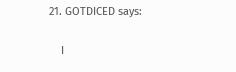21. GOTDICED says:

    I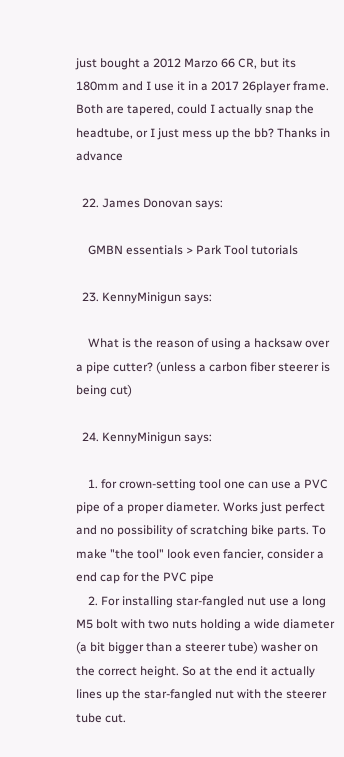just bought a 2012 Marzo 66 CR, but its 180mm and I use it in a 2017 26player frame. Both are tapered, could I actually snap the headtube, or I just mess up the bb? Thanks in advance

  22. James Donovan says:

    GMBN essentials > Park Tool tutorials

  23. KennyMinigun says:

    What is the reason of using a hacksaw over a pipe cutter? (unless a carbon fiber steerer is being cut)

  24. KennyMinigun says:

    1. for crown-setting tool one can use a PVC pipe of a proper diameter. Works just perfect and no possibility of scratching bike parts. To make "the tool" look even fancier, consider a end cap for the PVC pipe
    2. For installing star-fangled nut use a long M5 bolt with two nuts holding a wide diameter (a bit bigger than a steerer tube) washer on the correct height. So at the end it actually lines up the star-fangled nut with the steerer tube cut.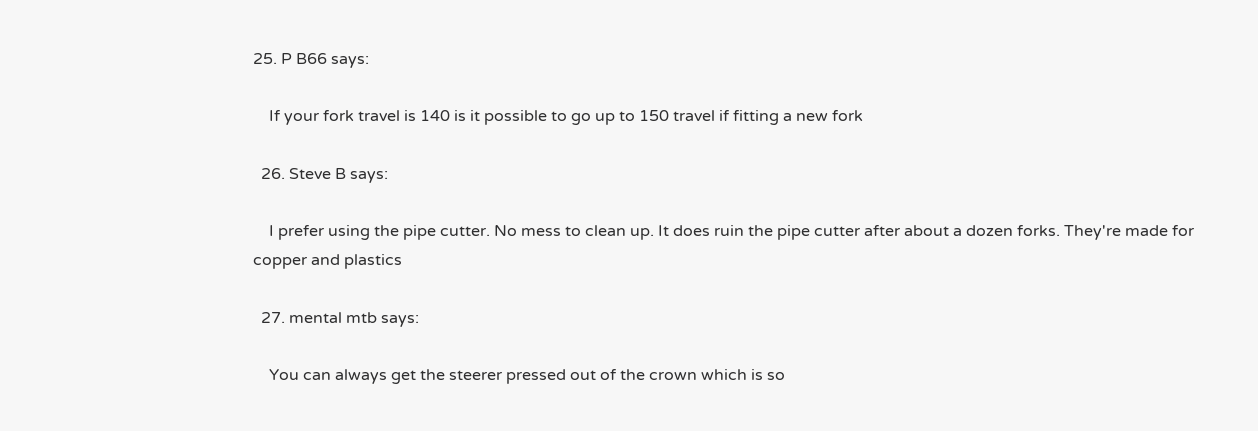25. P B66 says:

    If your fork travel is 140 is it possible to go up to 150 travel if fitting a new fork

  26. Steve B says:

    I prefer using the pipe cutter. No mess to clean up. It does ruin the pipe cutter after about a dozen forks. They're made for copper and plastics

  27. mental mtb says:

    You can always get the steerer pressed out of the crown which is so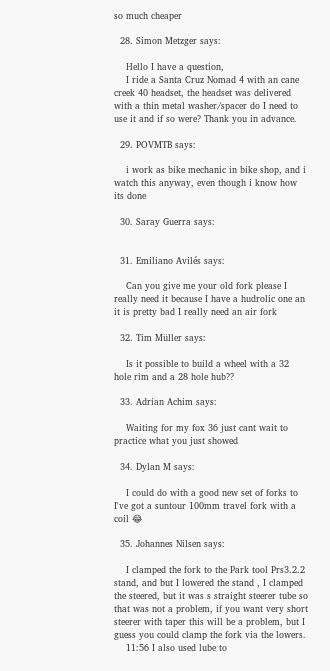so much cheaper

  28. Simon Metzger says:

    Hello I have a question,
    I ride a Santa Cruz Nomad 4 with an cane creek 40 headset, the headset was delivered with a thin metal washer/spacer do I need to use it and if so were? Thank you in advance.

  29. POVMTB says:

    i work as bike mechanic in bike shop, and i watch this anyway, even though i know how its done

  30. Saray Guerra says:


  31. Emiliano Avilés says:

    Can you give me your old fork please I really need it because I have a hudrolic one an it is pretty bad I really need an air fork

  32. Tim Müller says:

    Is it possible to build a wheel with a 32 hole rim and a 28 hole hub??

  33. Adrian Achim says:

    Waiting for my fox 36 just cant wait to practice what you just showed

  34. Dylan M says:

    I could do with a good new set of forks to I've got a suntour 100mm travel fork with a coil 😂

  35. Johannes Nilsen says:

    I clamped the fork to the Park tool Prs3.2.2 stand, and but I lowered the stand , I clamped the steered, but it was s straight steerer tube so that was not a problem, if you want very short steerer with taper this will be a problem, but I guess you could clamp the fork via the lowers.
    11:56 I also used lube to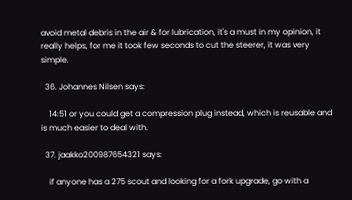avoid metal debris in the air & for lubrication, it's a must in my opinion, it really helps, for me it took few seconds to cut the steerer, it was very simple.

  36. Johannes Nilsen says:

    14:51 or you could get a compression plug instead, which is reusable and is much easier to deal with.

  37. jaakko200987654321 says:

    if anyone has a 275 scout and looking for a fork upgrade, go with a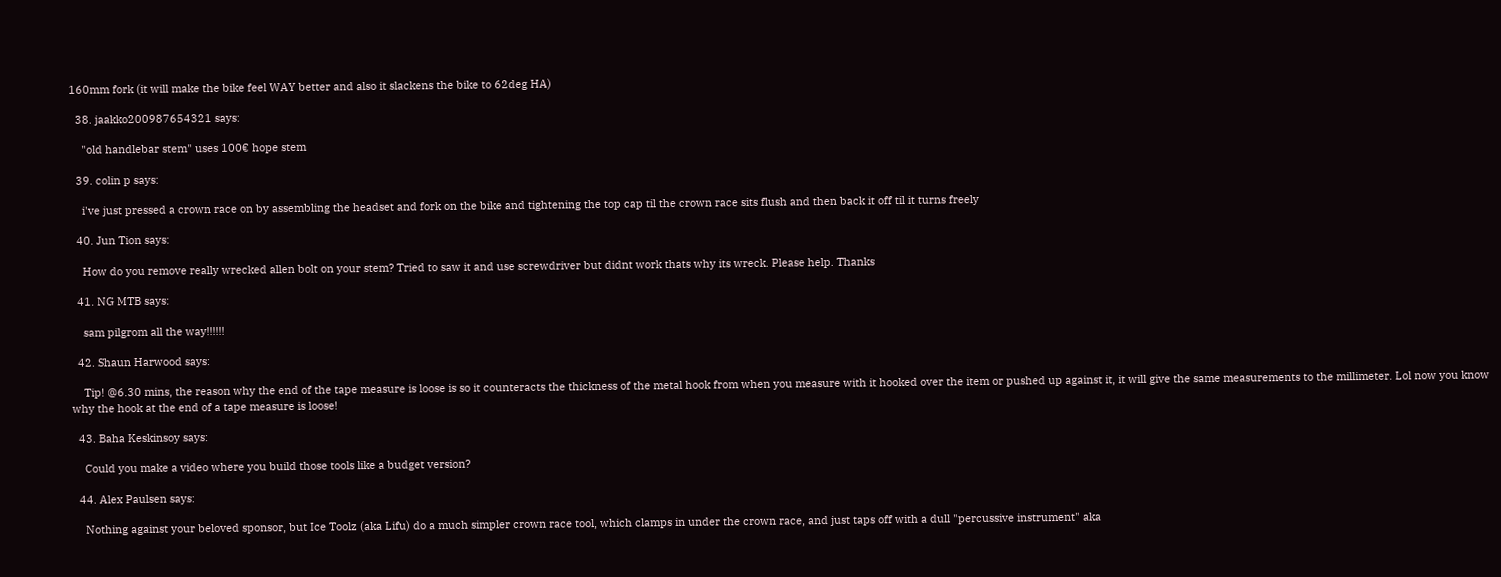160mm fork (it will make the bike feel WAY better and also it slackens the bike to 62deg HA)

  38. jaakko200987654321 says:

    "old handlebar stem" uses 100€ hope stem

  39. colin p says:

    i've just pressed a crown race on by assembling the headset and fork on the bike and tightening the top cap til the crown race sits flush and then back it off til it turns freely

  40. Jun Tion says:

    How do you remove really wrecked allen bolt on your stem? Tried to saw it and use screwdriver but didnt work thats why its wreck. Please help. Thanks

  41. NG MTB says:

    sam pilgrom all the way!!!!!!

  42. Shaun Harwood says:

    Tip! @6.30 mins, the reason why the end of the tape measure is loose is so it counteracts the thickness of the metal hook from when you measure with it hooked over the item or pushed up against it, it will give the same measurements to the millimeter. Lol now you know why the hook at the end of a tape measure is loose!

  43. Baha Keskinsoy says:

    Could you make a video where you build those tools like a budget version?

  44. Alex Paulsen says:

    Nothing against your beloved sponsor, but Ice Toolz (aka Lifu) do a much simpler crown race tool, which clamps in under the crown race, and just taps off with a dull "percussive instrument" aka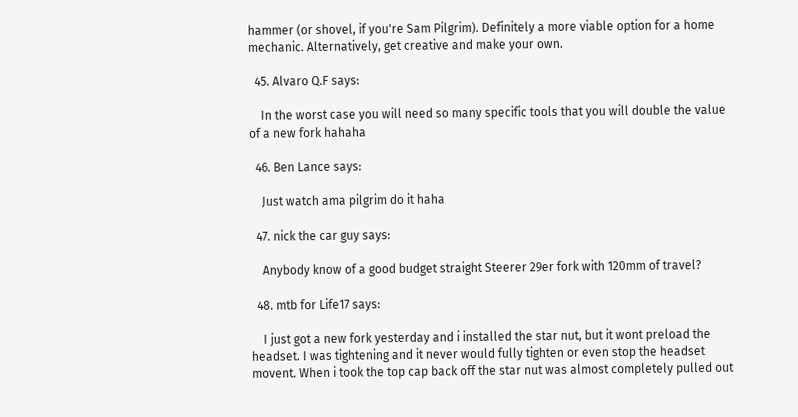hammer (or shovel, if you're Sam Pilgrim). Definitely a more viable option for a home mechanic. Alternatively, get creative and make your own.

  45. Alvaro Q.F says:

    In the worst case you will need so many specific tools that you will double the value of a new fork hahaha

  46. Ben Lance says:

    Just watch ama pilgrim do it haha

  47. nick the car guy says:

    Anybody know of a good budget straight Steerer 29er fork with 120mm of travel?

  48. mtb for Life17 says:

    I just got a new fork yesterday and i installed the star nut, but it wont preload the headset. I was tightening and it never would fully tighten or even stop the headset movent. When i took the top cap back off the star nut was almost completely pulled out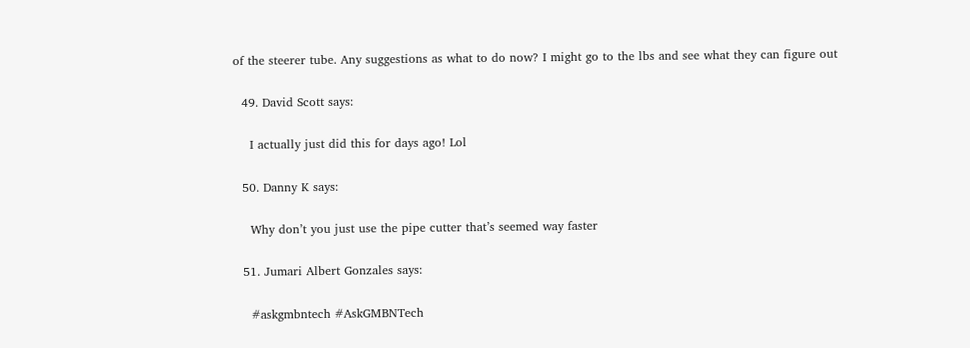of the steerer tube. Any suggestions as what to do now? I might go to the lbs and see what they can figure out

  49. David Scott says:

    I actually just did this for days ago! Lol

  50. Danny K says:

    Why don’t you just use the pipe cutter that’s seemed way faster

  51. Jumari Albert Gonzales says:

    #askgmbntech #AskGMBNTech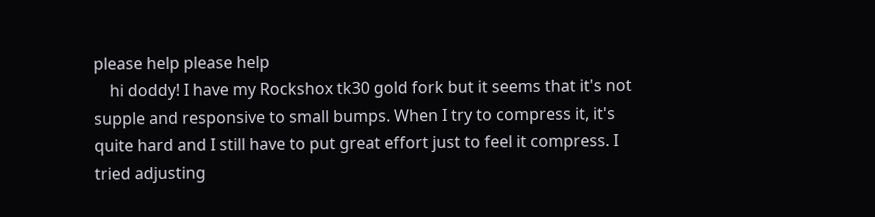please help please help
    hi doddy! I have my Rockshox tk30 gold fork but it seems that it's not supple and responsive to small bumps. When I try to compress it, it's quite hard and I still have to put great effort just to feel it compress. I tried adjusting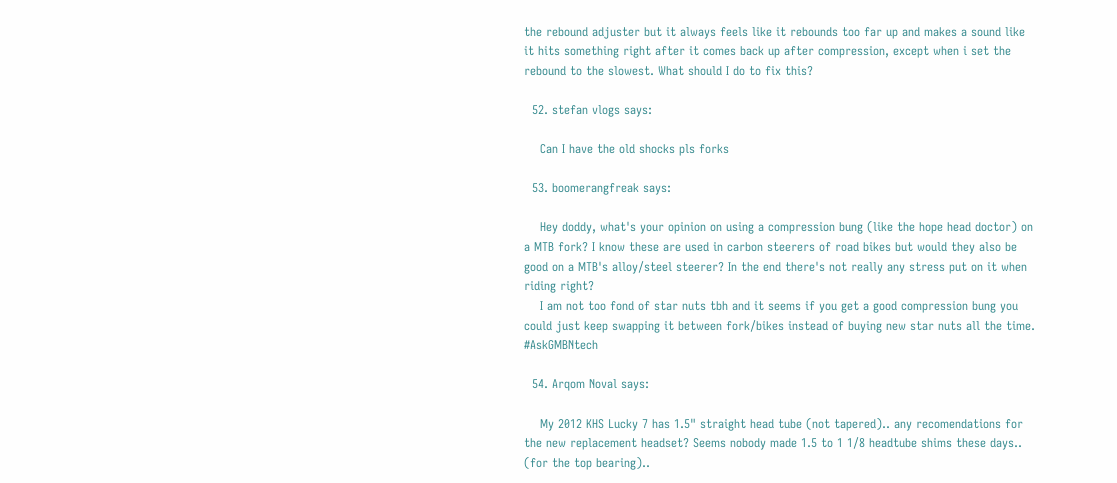the rebound adjuster but it always feels like it rebounds too far up and makes a sound like it hits something right after it comes back up after compression, except when i set the rebound to the slowest. What should I do to fix this?

  52. stefan vlogs says:

    Can I have the old shocks pls forks

  53. boomerangfreak says:

    Hey doddy, what's your opinion on using a compression bung (like the hope head doctor) on a MTB fork? I know these are used in carbon steerers of road bikes but would they also be good on a MTB's alloy/steel steerer? In the end there's not really any stress put on it when riding right?
    I am not too fond of star nuts tbh and it seems if you get a good compression bung you could just keep swapping it between fork/bikes instead of buying new star nuts all the time. #AskGMBNtech

  54. Arqom Noval says:

    My 2012 KHS Lucky 7 has 1.5" straight head tube (not tapered).. any recomendations for the new replacement headset? Seems nobody made 1.5 to 1 1/8 headtube shims these days.. (for the top bearing)..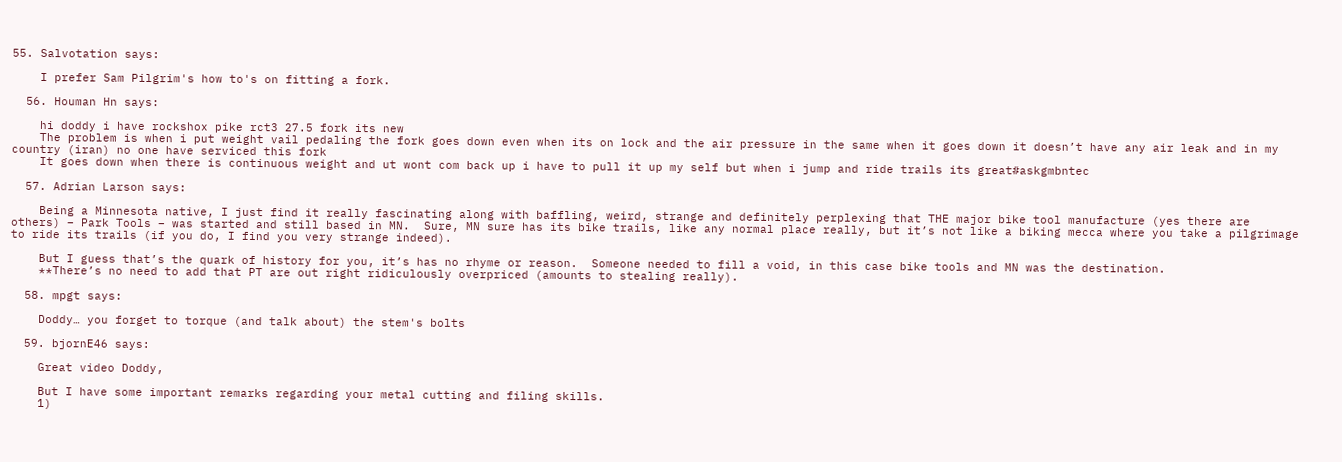55. Salvotation says:

    I prefer Sam Pilgrim's how to's on fitting a fork.

  56. Houman Hn says:

    hi doddy i have rockshox pike rct3 27.5 fork its new
    The problem is when i put weight vail pedaling the fork goes down even when its on lock and the air pressure in the same when it goes down it doesn’t have any air leak and in my country (iran) no one have serviced this fork
    It goes down when there is continuous weight and ut wont com back up i have to pull it up my self but when i jump and ride trails its great#askgmbntec

  57. Adrian Larson says:

    Being a Minnesota native, I just find it really fascinating along with baffling, weird, strange and definitely perplexing that THE major bike tool manufacture (yes there are others) – Park Tools – was started and still based in MN.  Sure, MN sure has its bike trails, like any normal place really, but it’s not like a biking mecca where you take a pilgrimage to ride its trails (if you do, I find you very strange indeed).

    But I guess that’s the quark of history for you, it’s has no rhyme or reason.  Someone needed to fill a void, in this case bike tools and MN was the destination.
    **There’s no need to add that PT are out right ridiculously overpriced (amounts to stealing really).

  58. mpgt says:

    Doddy… you forget to torque (and talk about) the stem's bolts

  59. bjornE46 says:

    Great video Doddy,

    But I have some important remarks regarding your metal cutting and filing skills.
    1)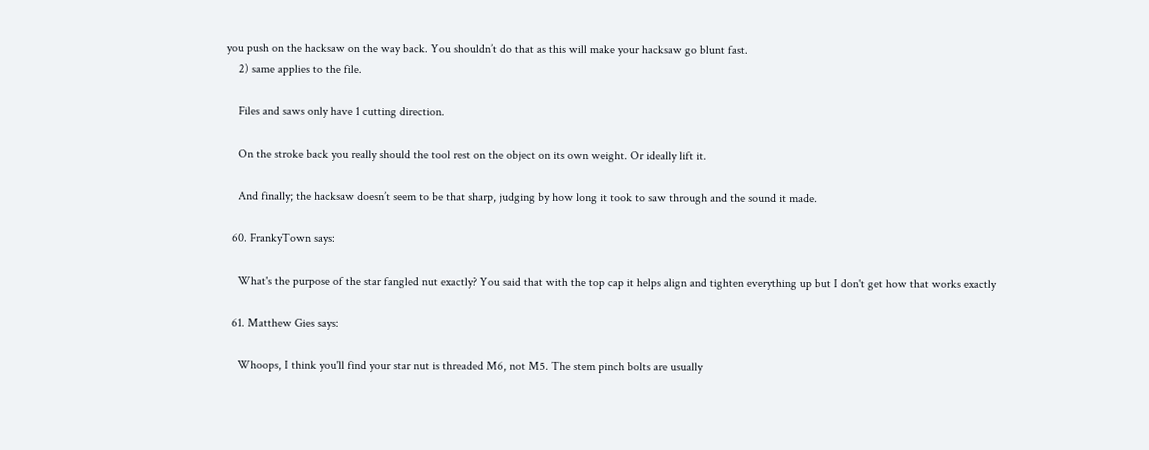you push on the hacksaw on the way back. You shouldn’t do that as this will make your hacksaw go blunt fast.
    2) same applies to the file.

    Files and saws only have 1 cutting direction.

    On the stroke back you really should the tool rest on the object on its own weight. Or ideally lift it.

    And finally; the hacksaw doesn’t seem to be that sharp, judging by how long it took to saw through and the sound it made.

  60. FrankyTown says:

    What's the purpose of the star fangled nut exactly? You said that with the top cap it helps align and tighten everything up but I don't get how that works exactly

  61. Matthew Gies says:

    Whoops, I think you'll find your star nut is threaded M6, not M5. The stem pinch bolts are usually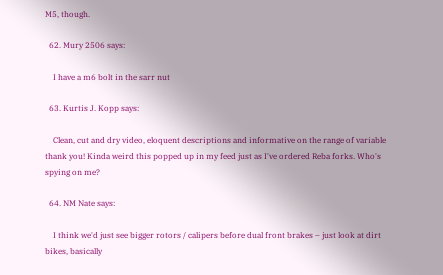M5, though.

  62. Mury 2506 says:

    I have a m6 bolt in the sarr nut

  63. Kurtis J. Kopp says:

    Clean, cut and dry video, eloquent descriptions and informative on the range of variable thank you! Kinda weird this popped up in my feed just as I've ordered Reba forks. Who's spying on me?

  64. NM Nate says:

    I think we'd just see bigger rotors / calipers before dual front brakes – just look at dirt bikes, basically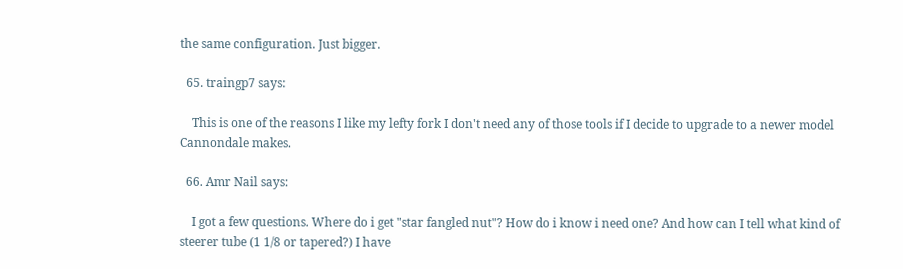the same configuration. Just bigger.

  65. traingp7 says:

    This is one of the reasons I like my lefty fork I don't need any of those tools if I decide to upgrade to a newer model Cannondale makes.

  66. Amr Nail says:

    I got a few questions. Where do i get "star fangled nut"? How do i know i need one? And how can I tell what kind of steerer tube (1 1/8 or tapered?) I have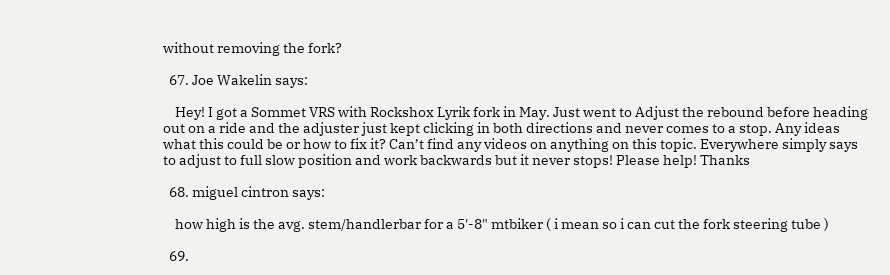without removing the fork?

  67. Joe Wakelin says:

    Hey! I got a Sommet VRS with Rockshox Lyrik fork in May. Just went to Adjust the rebound before heading out on a ride and the adjuster just kept clicking in both directions and never comes to a stop. Any ideas what this could be or how to fix it? Can’t find any videos on anything on this topic. Everywhere simply says to adjust to full slow position and work backwards but it never stops! Please help! Thanks

  68. miguel cintron says:

    how high is the avg. stem/handlerbar for a 5'-8" mtbiker ( i mean so i can cut the fork steering tube )

  69.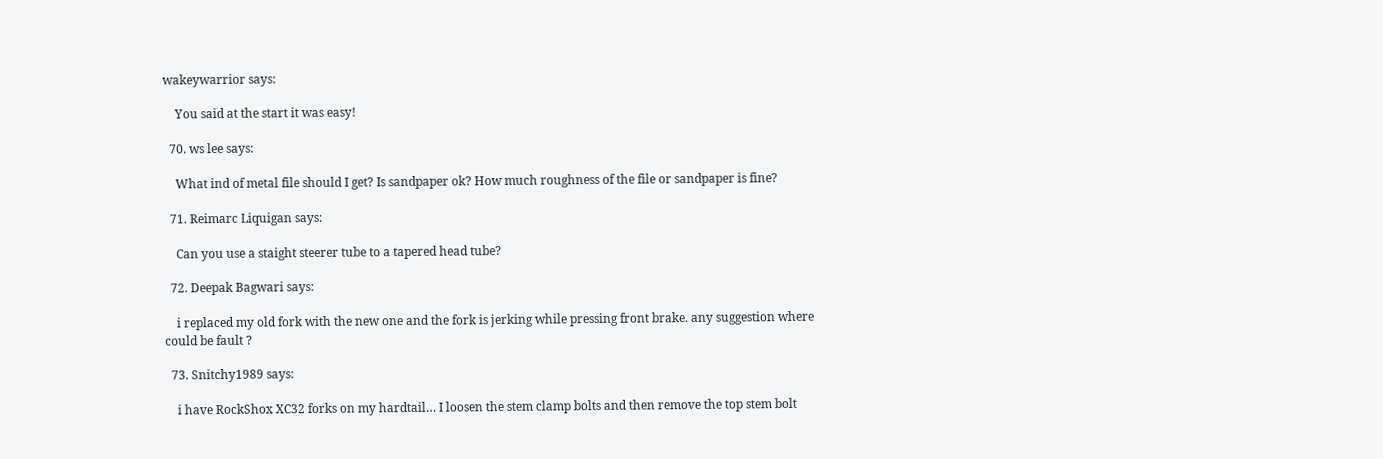wakeywarrior says:

    You said at the start it was easy!

  70. ws lee says:

    What ind of metal file should I get? Is sandpaper ok? How much roughness of the file or sandpaper is fine?

  71. Reimarc Liquigan says:

    Can you use a staight steerer tube to a tapered head tube?

  72. Deepak Bagwari says:

    i replaced my old fork with the new one and the fork is jerking while pressing front brake. any suggestion where could be fault ?

  73. Snitchy1989 says:

    i have RockShox XC32 forks on my hardtail… I loosen the stem clamp bolts and then remove the top stem bolt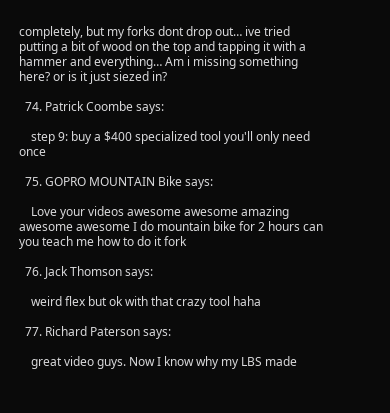completely, but my forks dont drop out… ive tried putting a bit of wood on the top and tapping it with a hammer and everything… Am i missing something here? or is it just siezed in?

  74. Patrick Coombe says:

    step 9: buy a $400 specialized tool you'll only need once

  75. GOPRO MOUNTAIN Bike says:

    Love your videos awesome awesome amazing awesome awesome I do mountain bike for 2 hours can you teach me how to do it fork

  76. Jack Thomson says:

    weird flex but ok with that crazy tool haha

  77. Richard Paterson says:

    great video guys. Now I know why my LBS made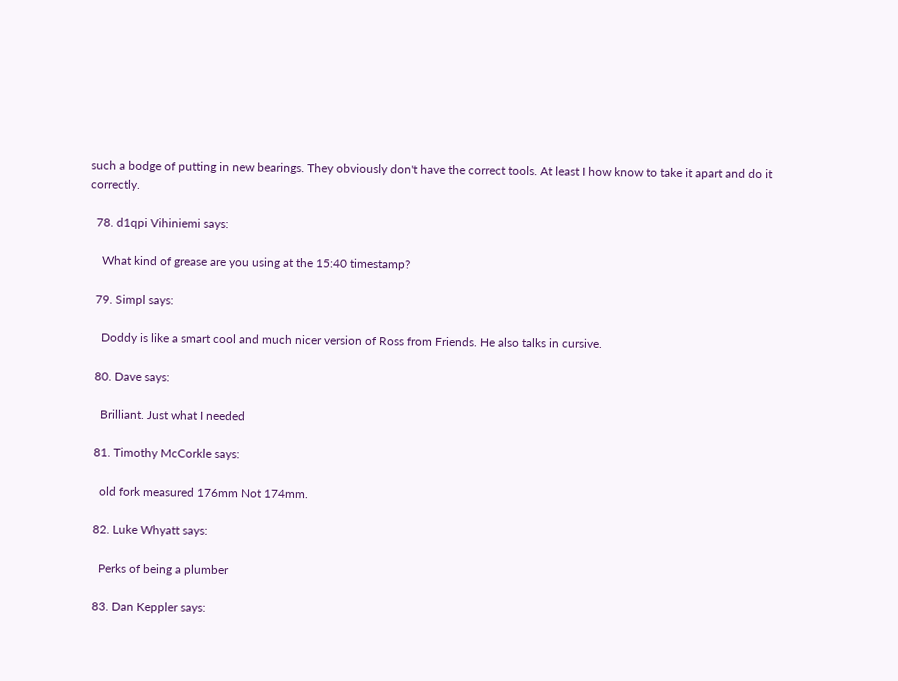such a bodge of putting in new bearings. They obviously don't have the correct tools. At least I how know to take it apart and do it correctly.

  78. d1qpi Vihiniemi says:

    What kind of grease are you using at the 15:40 timestamp?

  79. Simpl says:

    Doddy is like a smart cool and much nicer version of Ross from Friends. He also talks in cursive.

  80. Dave says:

    Brilliant. Just what I needed

  81. Timothy McCorkle says:

    old fork measured 176mm Not 174mm.

  82. Luke Whyatt says:

    Perks of being a plumber

  83. Dan Keppler says: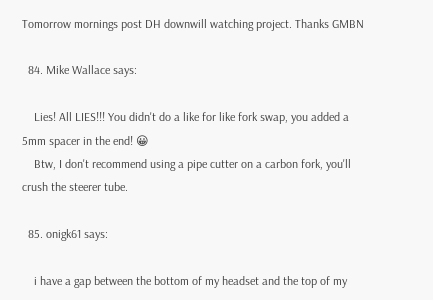Tomorrow mornings post DH downwill watching project. Thanks GMBN

  84. Mike Wallace says:

    Lies! All LIES!!! You didn't do a like for like fork swap, you added a 5mm spacer in the end! 😀
    Btw, I don't recommend using a pipe cutter on a carbon fork, you'll crush the steerer tube.

  85. onigk61 says:

    i have a gap between the bottom of my headset and the top of my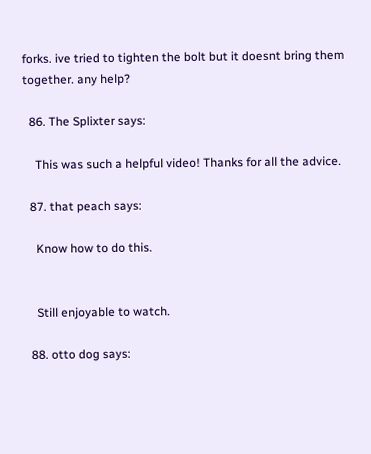forks. ive tried to tighten the bolt but it doesnt bring them together. any help?

  86. The Splixter says:

    This was such a helpful video! Thanks for all the advice.

  87. that peach says:

    Know how to do this.


    Still enjoyable to watch.

  88. otto dog says: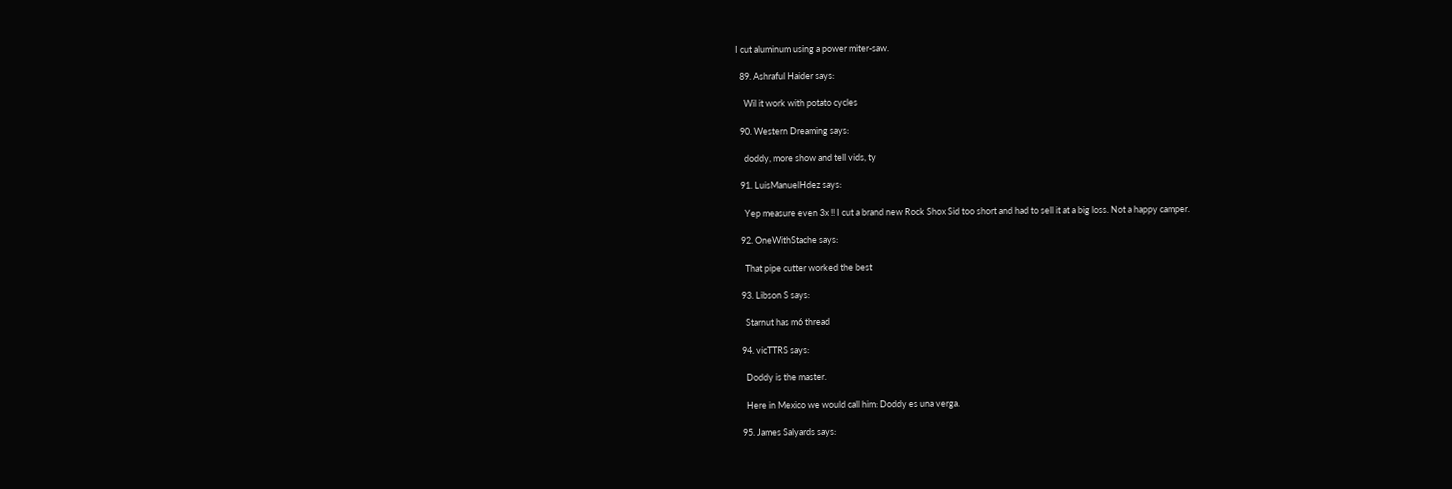I cut aluminum using a power miter-saw.

  89. Ashraful Haider says:

    Wil it work with potato cycles

  90. Western Dreaming says:

    doddy, more show and tell vids, ty

  91. LuisManuelHdez says:

    Yep measure even 3x !! I cut a brand new Rock Shox Sid too short and had to sell it at a big loss. Not a happy camper.

  92. OneWithStache says:

    That pipe cutter worked the best

  93. Libson S says:

    Starnut has m6 thread

  94. vicTTRS says:

    Doddy is the master.

    Here in Mexico we would call him: Doddy es una verga.

  95. James Salyards says: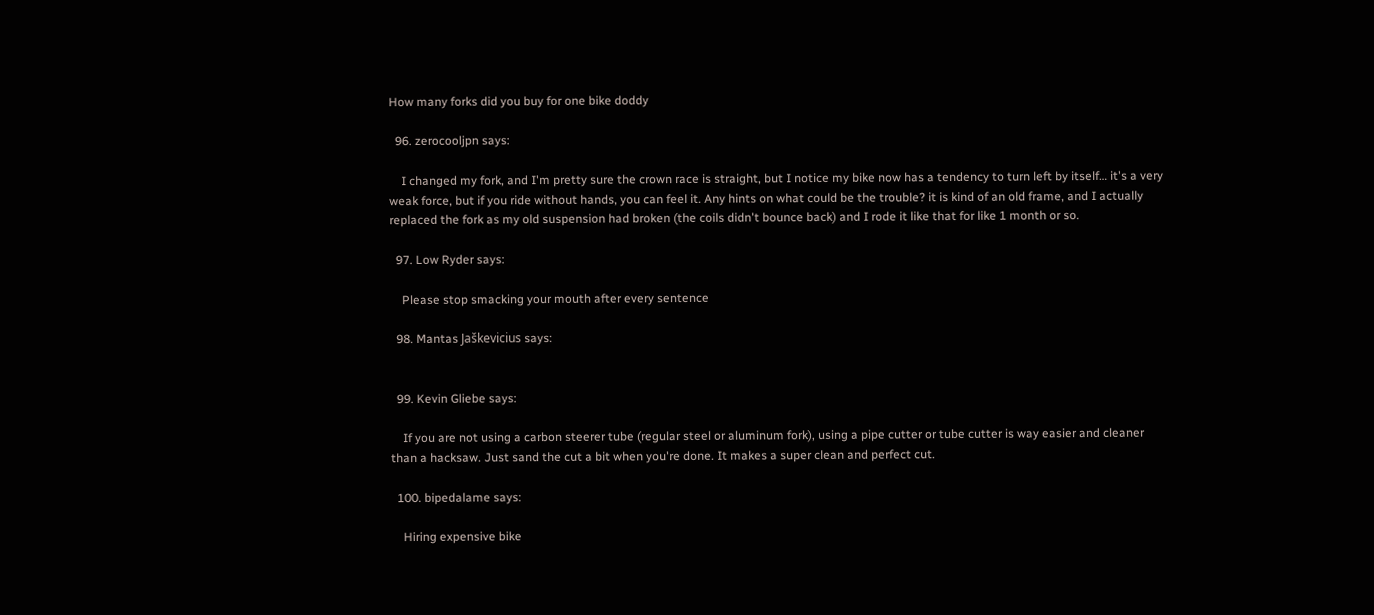How many forks did you buy for one bike doddy

  96. zerocooljpn says:

    I changed my fork, and I'm pretty sure the crown race is straight, but I notice my bike now has a tendency to turn left by itself… it's a very weak force, but if you ride without hands, you can feel it. Any hints on what could be the trouble? it is kind of an old frame, and I actually replaced the fork as my old suspension had broken (the coils didn't bounce back) and I rode it like that for like 1 month or so.

  97. Low Ryder says:

    Please stop smacking your mouth after every sentence

  98. Mantas Jaškevicius says:


  99. Kevin Gliebe says:

    If you are not using a carbon steerer tube (regular steel or aluminum fork), using a pipe cutter or tube cutter is way easier and cleaner than a hacksaw. Just sand the cut a bit when you're done. It makes a super clean and perfect cut.

  100. bipedalame says:

    Hiring expensive bike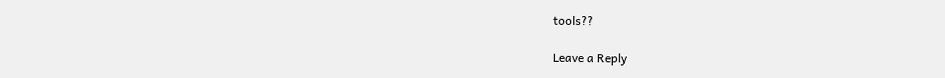tools??

Leave a Reply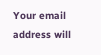Your email address will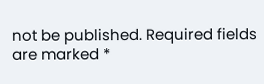not be published. Required fields are marked *